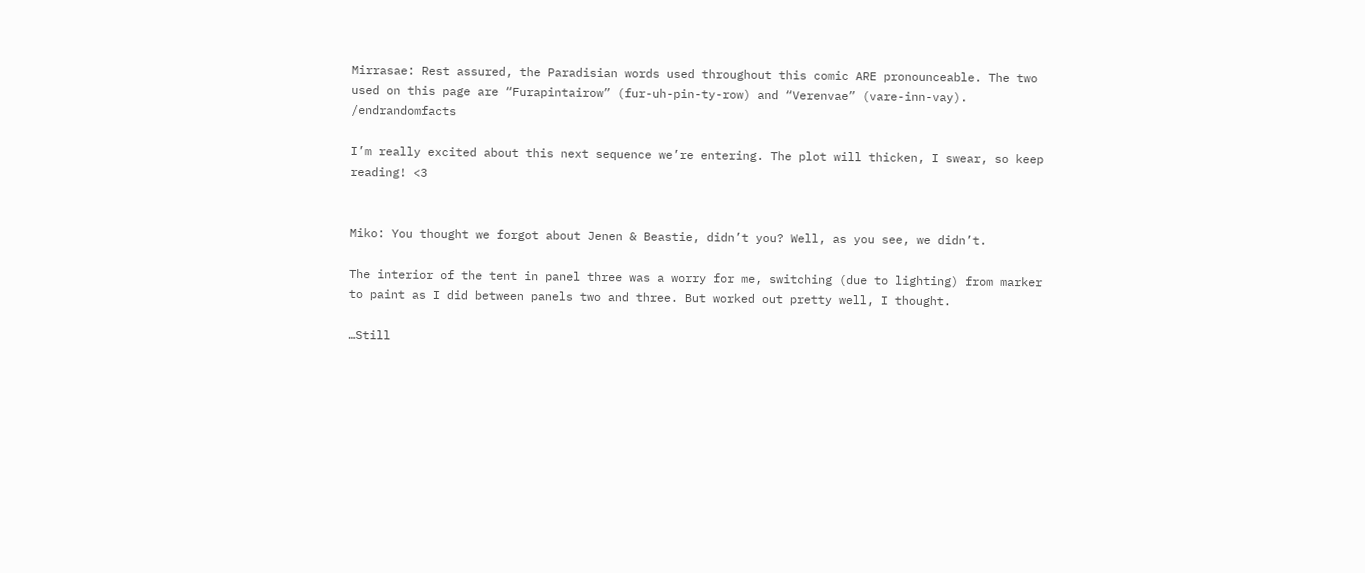Mirrasae: Rest assured, the Paradisian words used throughout this comic ARE pronounceable. The two used on this page are “Furapintairow” (fur-uh-pin-ty-row) and “Verenvae” (vare-inn-vay). /endrandomfacts

I’m really excited about this next sequence we’re entering. The plot will thicken, I swear, so keep reading! <3


Miko: You thought we forgot about Jenen & Beastie, didn’t you? Well, as you see, we didn’t.

The interior of the tent in panel three was a worry for me, switching (due to lighting) from marker to paint as I did between panels two and three. But worked out pretty well, I thought.

…Still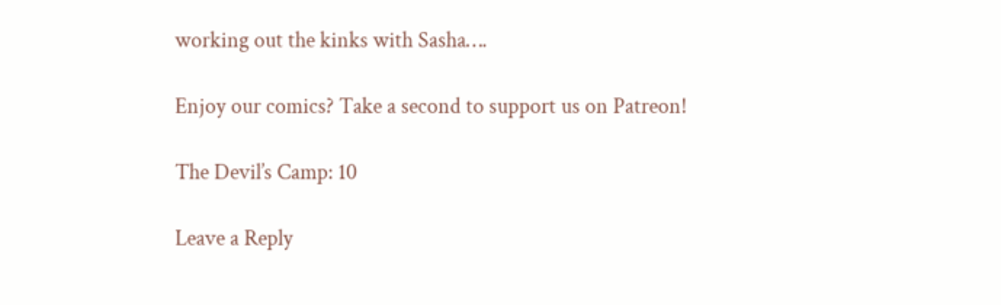working out the kinks with Sasha….

Enjoy our comics? Take a second to support us on Patreon!

The Devil’s Camp: 10

Leave a Reply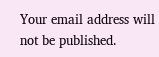Your email address will not be published.